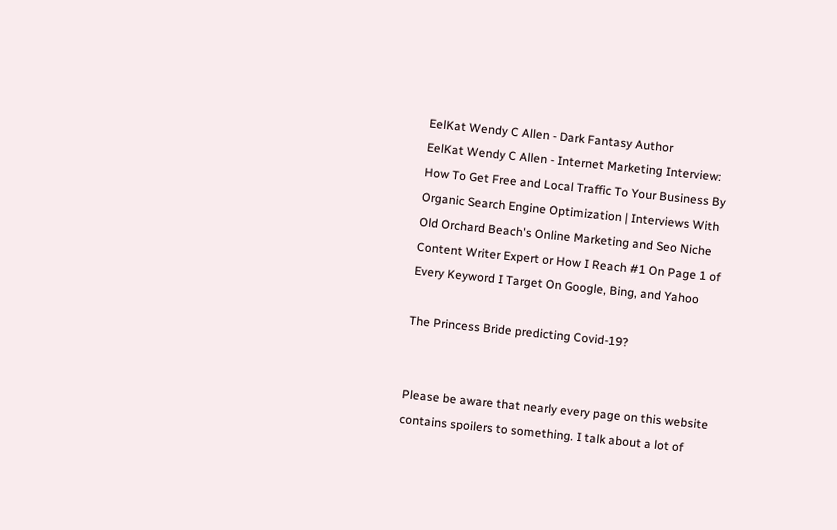EelKat Wendy C Allen - Dark Fantasy Author
EelKat Wendy C Allen - Internet Marketing Interview: How To Get Free and Local Traffic To Your Business By Organic Search Engine Optimization | Interviews With Old Orchard Beach's Online Marketing and Seo Niche Content Writer Expert or How I Reach #1 On Page 1 of Every Keyword I Target On Google, Bing, and Yahoo

The Princess Bride predicting Covid-19?


Please be aware that nearly every page on this website contains spoilers to something. I talk about a lot of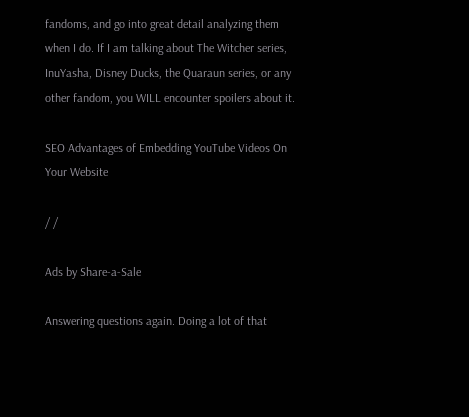fandoms, and go into great detail analyzing them when I do. If I am talking about The Witcher series, InuYasha, Disney Ducks, the Quaraun series, or any other fandom, you WILL encounter spoilers about it.

SEO Advantages of Embedding YouTube Videos On Your Website

/ /

Ads by Share-a-Sale

Answering questions again. Doing a lot of that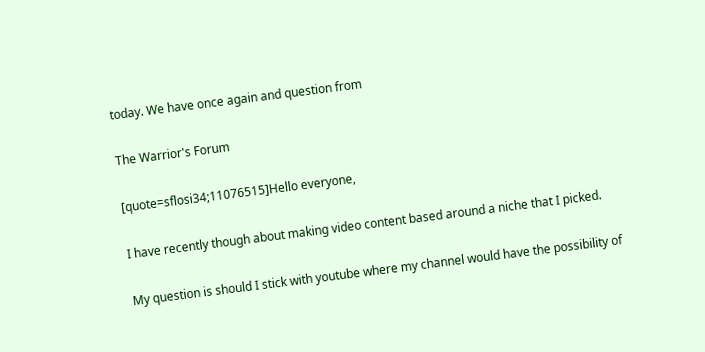today. We have once again and question from

The Warrior's Forum

[quote=sflosi34;11076515]Hello everyone,

I have recently though about making video content based around a niche that I picked.

My question is should I stick with youtube where my channel would have the possibility of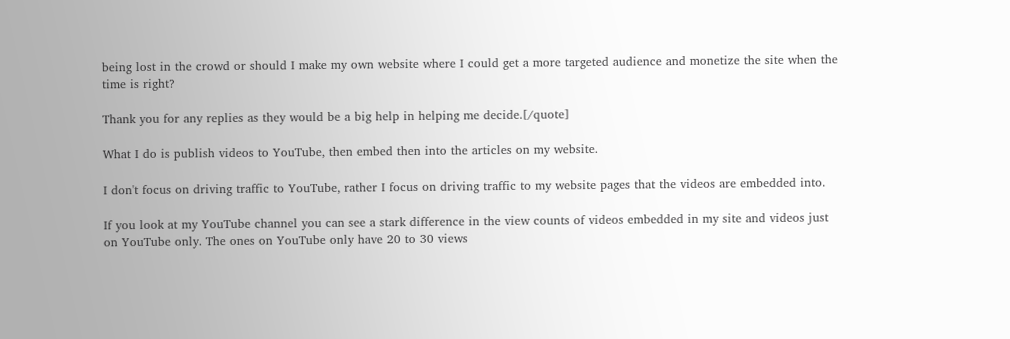being lost in the crowd or should I make my own website where I could get a more targeted audience and monetize the site when the time is right?

Thank you for any replies as they would be a big help in helping me decide.[/quote]

What I do is publish videos to YouTube, then embed then into the articles on my website.

I don't focus on driving traffic to YouTube, rather I focus on driving traffic to my website pages that the videos are embedded into.

If you look at my YouTube channel you can see a stark difference in the view counts of videos embedded in my site and videos just on YouTube only. The ones on YouTube only have 20 to 30 views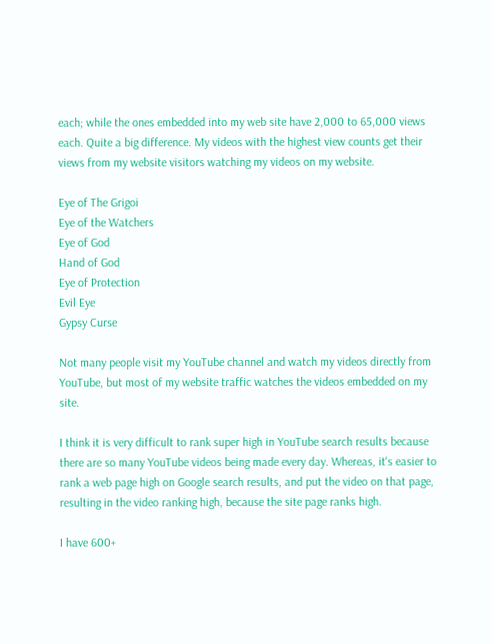each; while the ones embedded into my web site have 2,000 to 65,000 views each. Quite a big difference. My videos with the highest view counts get their views from my website visitors watching my videos on my website.

Eye of The Grigoi
Eye of the Watchers
Eye of God
Hand of God
Eye of Protection
Evil Eye
Gypsy Curse

Not many people visit my YouTube channel and watch my videos directly from YouTube, but most of my website traffic watches the videos embedded on my site.

I think it is very difficult to rank super high in YouTube search results because there are so many YouTube videos being made every day. Whereas, it's easier to rank a web page high on Google search results, and put the video on that page, resulting in the video ranking high, because the site page ranks high.

I have 600+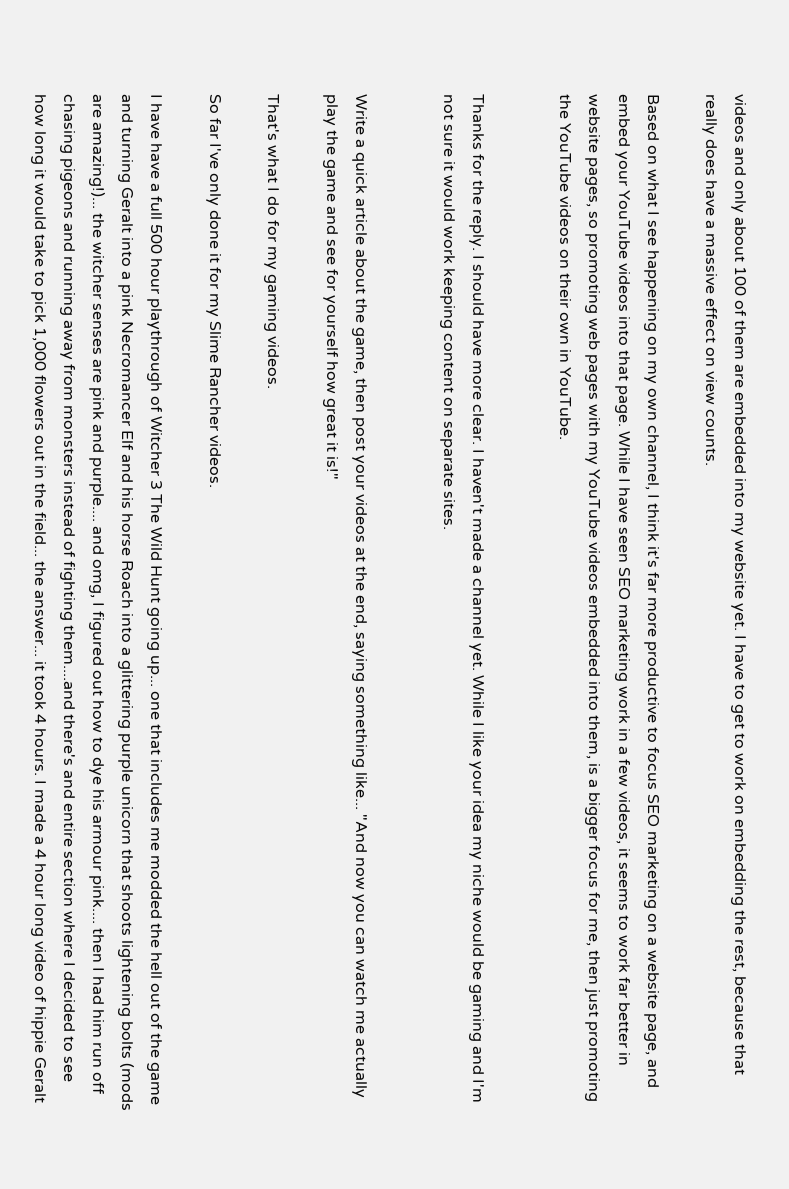videos and only about 100 of them are embedded into my website yet. I have to get to work on embedding the rest, because that really does have a massive effect on view counts.

Based on what I see happening on my own channel, I think it's far more productive to focus SEO marketing on a website page, and embed your YouTube videos into that page. While I have seen SEO marketing work in a few videos, it seems to work far better in website pages, so promoting web pages with my YouTube videos embedded into them, is a bigger focus for me, then just promoting the YouTube videos on their own in YouTube.


Thanks for the reply. I should have more clear. I haven't made a channel yet. While I like your idea my niche would be gaming and I'm not sure it would work keeping content on separate sites.


Write a quick article about the game, then post your videos at the end, saying something like... "And now you can watch me actually play the game and see for yourself how great it is!"

That's what I do for my gaming videos.

So far I've only done it for my Slime Rancher videos.

I have have a full 500 hour playthrough of Witcher 3 The Wild Hunt going up... one that includes me modded the hell out of the game and turning Geralt into a pink Necromancer Elf and his horse Roach into a glittering purple unicorn that shoots lightening bolts (mods are amazing!)... the witcher senses are pink and purple.... and omg, I figured out how to dye his armour pink.... then I had him run off chasing pigeons and running away from monsters instead of fighting them....and there's and entire section where I decided to see how long it would take to pick 1,000 flowers out in the field... the answer... it took 4 hours. I made a 4 hour long video of hippie Geralt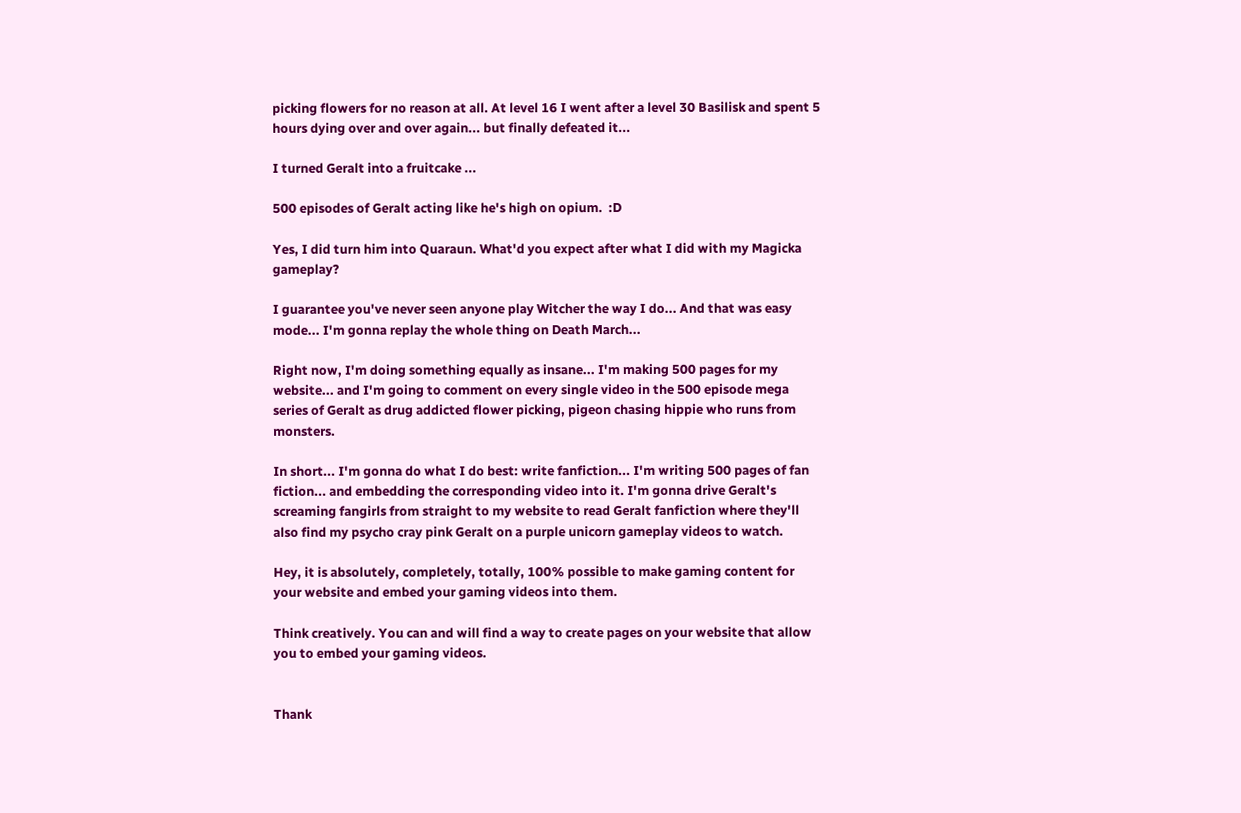picking flowers for no reason at all. At level 16 I went after a level 30 Basilisk and spent 5 hours dying over and over again... but finally defeated it...

I turned Geralt into a fruitcake ...

500 episodes of Geralt acting like he's high on opium.  :D

Yes, I did turn him into Quaraun. What'd you expect after what I did with my Magicka gameplay?

I guarantee you've never seen anyone play Witcher the way I do... And that was easy mode... I'm gonna replay the whole thing on Death March...

Right now, I'm doing something equally as insane... I'm making 500 pages for my website... and I'm going to comment on every single video in the 500 episode mega series of Geralt as drug addicted flower picking, pigeon chasing hippie who runs from monsters.

In short... I'm gonna do what I do best: write fanfiction... I'm writing 500 pages of fan fiction... and embedding the corresponding video into it. I'm gonna drive Geralt's screaming fangirls from straight to my website to read Geralt fanfiction where they'll also find my psycho cray pink Geralt on a purple unicorn gameplay videos to watch.

Hey, it is absolutely, completely, totally, 100% possible to make gaming content for your website and embed your gaming videos into them.

Think creatively. You can and will find a way to create pages on your website that allow you to embed your gaming videos.


Thank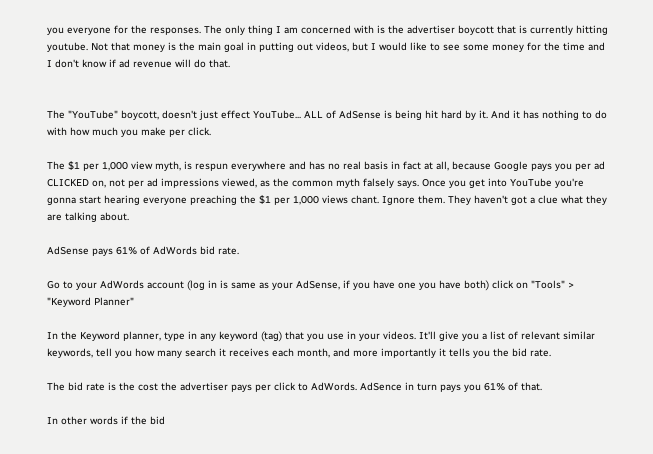you everyone for the responses. The only thing I am concerned with is the advertiser boycott that is currently hitting youtube. Not that money is the main goal in putting out videos, but I would like to see some money for the time and I don't know if ad revenue will do that.


The "YouTube" boycott, doesn't just effect YouTube... ALL of AdSense is being hit hard by it. And it has nothing to do with how much you make per click.

The $1 per 1,000 view myth, is respun everywhere and has no real basis in fact at all, because Google pays you per ad CLICKED on, not per ad impressions viewed, as the common myth falsely says. Once you get into YouTube you're gonna start hearing everyone preaching the $1 per 1,000 views chant. Ignore them. They haven't got a clue what they are talking about.

AdSense pays 61% of AdWords bid rate.

Go to your AdWords account (log in is same as your AdSense, if you have one you have both) click on "Tools" > "Keyword Planner"

In the Keyword planner, type in any keyword (tag) that you use in your videos. It'll give you a list of relevant similar keywords, tell you how many search it receives each month, and more importantly it tells you the bid rate.

The bid rate is the cost the advertiser pays per click to AdWords. AdSence in turn pays you 61% of that.

In other words if the bid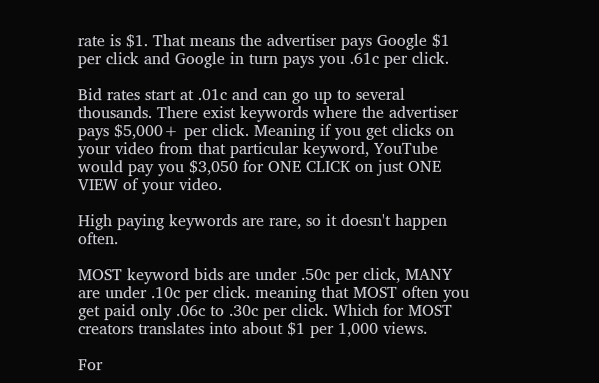rate is $1. That means the advertiser pays Google $1 per click and Google in turn pays you .61c per click.

Bid rates start at .01c and can go up to several thousands. There exist keywords where the advertiser pays $5,000+ per click. Meaning if you get clicks on your video from that particular keyword, YouTube would pay you $3,050 for ONE CLICK on just ONE VIEW of your video.

High paying keywords are rare, so it doesn't happen often.

MOST keyword bids are under .50c per click, MANY are under .10c per click. meaning that MOST often you get paid only .06c to .30c per click. Which for MOST creators translates into about $1 per 1,000 views.

For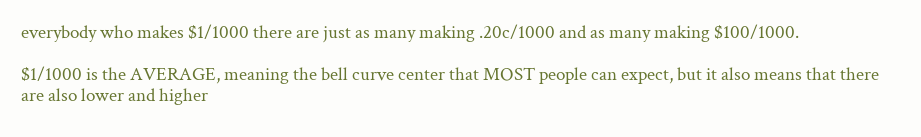everybody who makes $1/1000 there are just as many making .20c/1000 and as many making $100/1000.

$1/1000 is the AVERAGE, meaning the bell curve center that MOST people can expect, but it also means that there are also lower and higher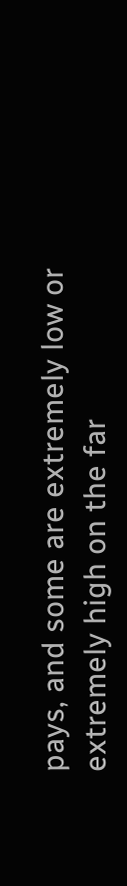pays, and some are extremely low or extremely high on the far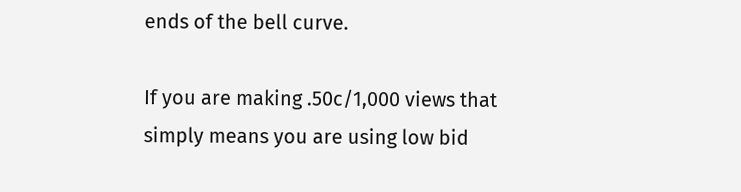ends of the bell curve.

If you are making .50c/1,000 views that simply means you are using low bid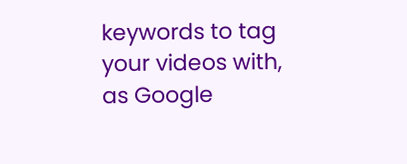keywords to tag your videos with, as Google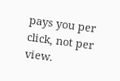pays you per click, not per view.